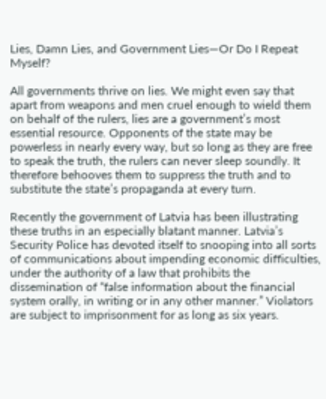Lies, Damn Lies, and Government Lies—Or Do I Repeat Myself?

All governments thrive on lies. We might even say that apart from weapons and men cruel enough to wield them on behalf of the rulers, lies are a government’s most essential resource. Opponents of the state may be powerless in nearly every way, but so long as they are free to speak the truth, the rulers can never sleep soundly. It therefore behooves them to suppress the truth and to substitute the state’s propaganda at every turn.

Recently the government of Latvia has been illustrating these truths in an especially blatant manner. Latvia’s Security Police has devoted itself to snooping into all sorts of communications about impending economic difficulties, under the authority of a law that prohibits the dissemination of “false information about the financial system orally, in writing or in any other manner.” Violators are subject to imprisonment for as long as six years.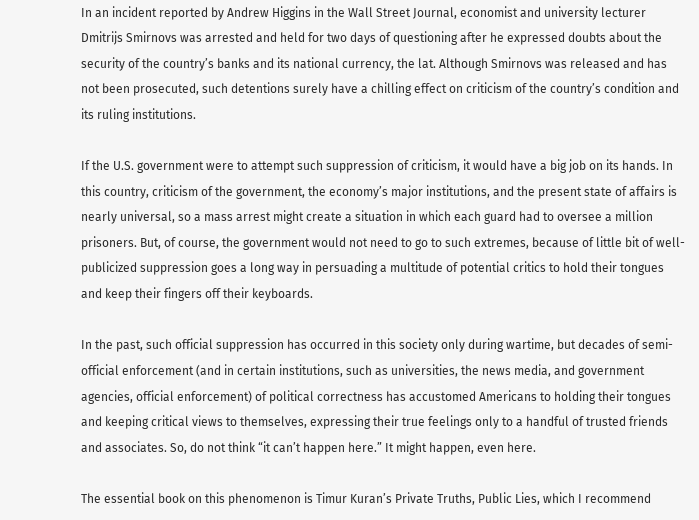In an incident reported by Andrew Higgins in the Wall Street Journal, economist and university lecturer Dmitrijs Smirnovs was arrested and held for two days of questioning after he expressed doubts about the security of the country’s banks and its national currency, the lat. Although Smirnovs was released and has not been prosecuted, such detentions surely have a chilling effect on criticism of the country’s condition and its ruling institutions.

If the U.S. government were to attempt such suppression of criticism, it would have a big job on its hands. In this country, criticism of the government, the economy’s major institutions, and the present state of affairs is nearly universal, so a mass arrest might create a situation in which each guard had to oversee a million prisoners. But, of course, the government would not need to go to such extremes, because of little bit of well-publicized suppression goes a long way in persuading a multitude of potential critics to hold their tongues and keep their fingers off their keyboards.

In the past, such official suppression has occurred in this society only during wartime, but decades of semi-official enforcement (and in certain institutions, such as universities, the news media, and government agencies, official enforcement) of political correctness has accustomed Americans to holding their tongues and keeping critical views to themselves, expressing their true feelings only to a handful of trusted friends and associates. So, do not think “it can’t happen here.” It might happen, even here.

The essential book on this phenomenon is Timur Kuran’s Private Truths, Public Lies, which I recommend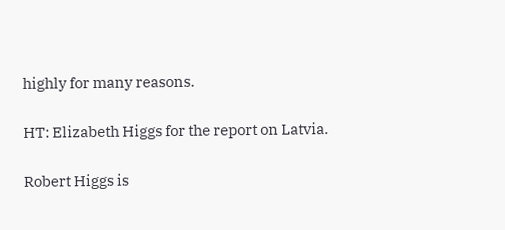highly for many reasons.

HT: Elizabeth Higgs for the report on Latvia.

Robert Higgs is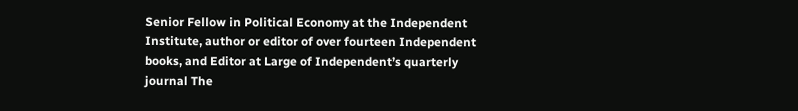Senior Fellow in Political Economy at the Independent Institute, author or editor of over fourteen Independent books, and Editor at Large of Independent’s quarterly journal The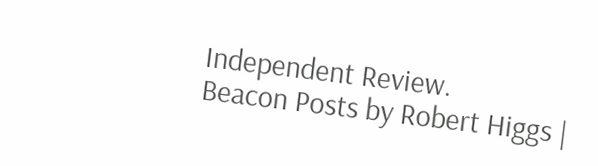Independent Review.
Beacon Posts by Robert Higgs |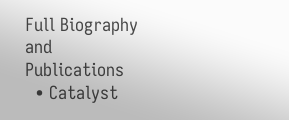Full Biography and Publications
  • Catalyst